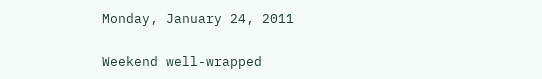Monday, January 24, 2011

Weekend well-wrapped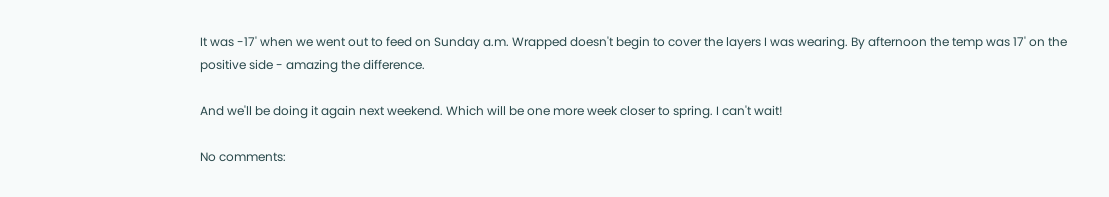It was -17' when we went out to feed on Sunday a.m. Wrapped doesn't begin to cover the layers I was wearing. By afternoon the temp was 17' on the positive side - amazing the difference.

And we'll be doing it again next weekend. Which will be one more week closer to spring. I can't wait!

No comments: